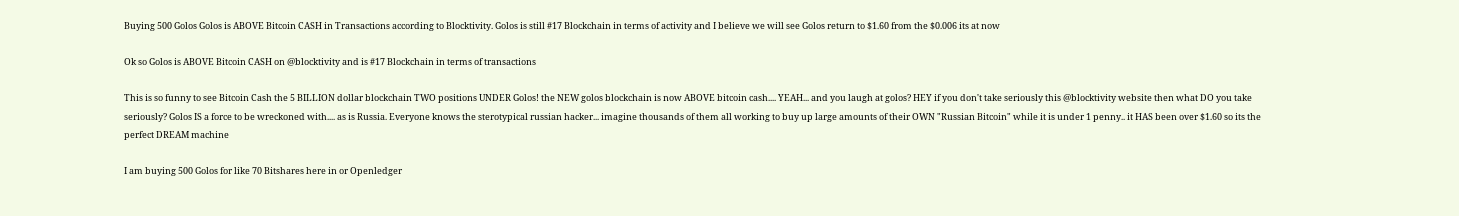Buying 500 Golos Golos is ABOVE Bitcoin CASH in Transactions according to Blocktivity. Golos is still #17 Blockchain in terms of activity and I believe we will see Golos return to $1.60 from the $0.006 its at now

Ok so Golos is ABOVE Bitcoin CASH on @blocktivity and is #17 Blockchain in terms of transactions

This is so funny to see Bitcoin Cash the 5 BILLION dollar blockchain TWO positions UNDER Golos! the NEW golos blockchain is now ABOVE bitcoin cash.... YEAH... and you laugh at golos? HEY if you don't take seriously this @blocktivity website then what DO you take seriously? Golos IS a force to be wreckoned with.... as is Russia. Everyone knows the sterotypical russian hacker... imagine thousands of them all working to buy up large amounts of their OWN "Russian Bitcoin" while it is under 1 penny.. it HAS been over $1.60 so its the perfect DREAM machine

I am buying 500 Golos for like 70 Bitshares here in or Openledger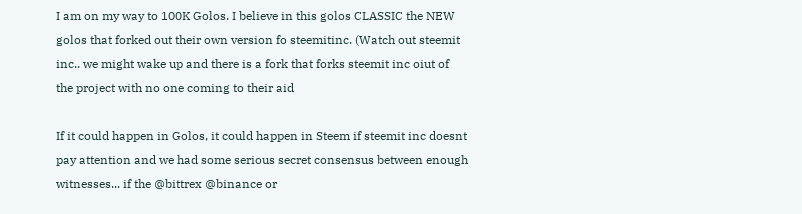I am on my way to 100K Golos. I believe in this golos CLASSIC the NEW golos that forked out their own version fo steemitinc. (Watch out steemit inc.. we might wake up and there is a fork that forks steemit inc oiut of the project with no one coming to their aid

If it could happen in Golos, it could happen in Steem if steemit inc doesnt pay attention and we had some serious secret consensus between enough witnesses... if the @bittrex @binance or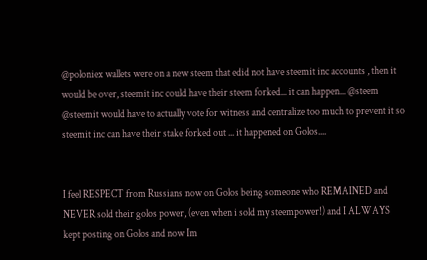@poloniex wallets were on a new steem that edid not have steemit inc accounts , then it would be over, steemit inc could have their steem forked... it can happen... @steem @steemit would have to actually vote for witness and centralize too much to prevent it so steemit inc can have their stake forked out ... it happened on Golos....


I feel RESPECT from Russians now on Golos being someone who REMAINED and NEVER sold their golos power, (even when i sold my steempower!) and I ALWAYS kept posting on Golos and now Im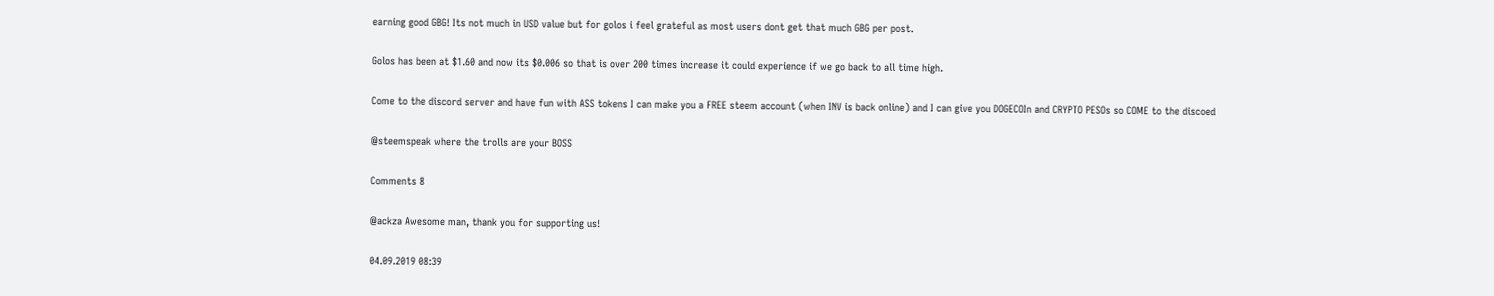earning good GBG! Its not much in USD value but for golos i feel grateful as most users dont get that much GBG per post.

Golos has been at $1.60 and now its $0.006 so that is over 200 times increase it could experience if we go back to all time high.

Come to the discord server and have fun with ASS tokens I can make you a FREE steem account (when INV is back online) and I can give you DOGECOIn and CRYPTO PESOs so COME to the discoed

@steemspeak where the trolls are your BOSS

Comments 8

@ackza Awesome man, thank you for supporting us!

04.09.2019 08:39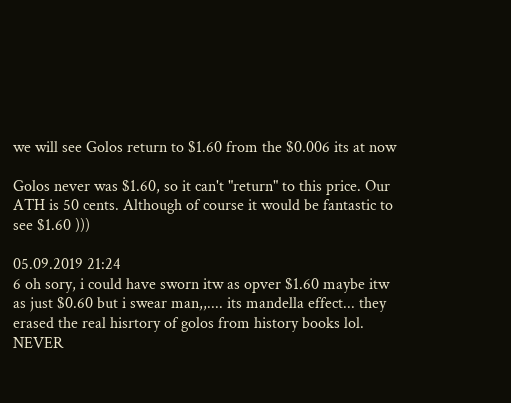we will see Golos return to $1.60 from the $0.006 its at now

Golos never was $1.60, so it can't "return" to this price. Our ATH is 50 cents. Although of course it would be fantastic to see $1.60 )))

05.09.2019 21:24
6 oh sory, i could have sworn itw as opver $1.60 maybe itw as just $0.60 but i swear man,,.... its mandella effect... they erased the real hisrtory of golos from history books lol. NEVER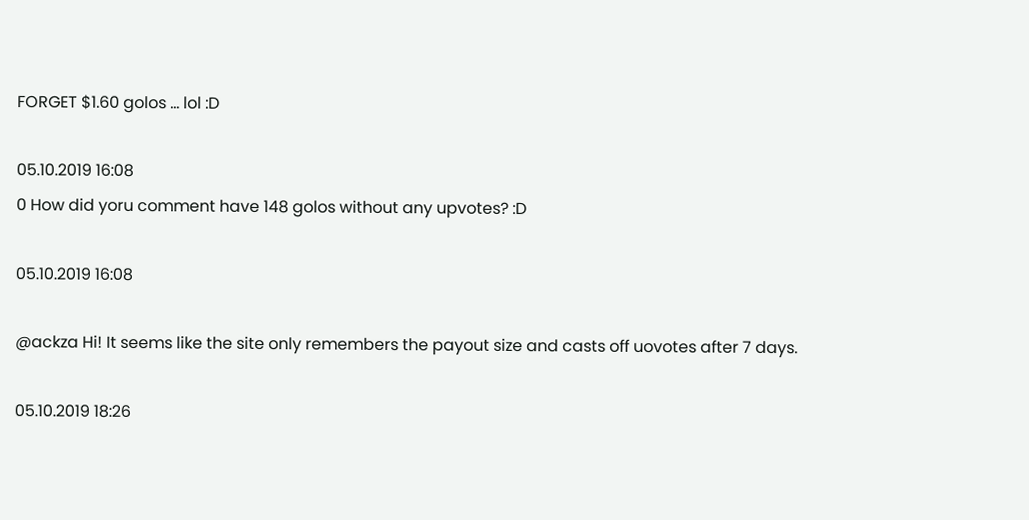FORGET $1.60 golos ... lol :D

05.10.2019 16:08
0 How did yoru comment have 148 golos without any upvotes? :D

05.10.2019 16:08

@ackza Hi! It seems like the site only remembers the payout size and casts off uovotes after 7 days.

05.10.2019 18:26